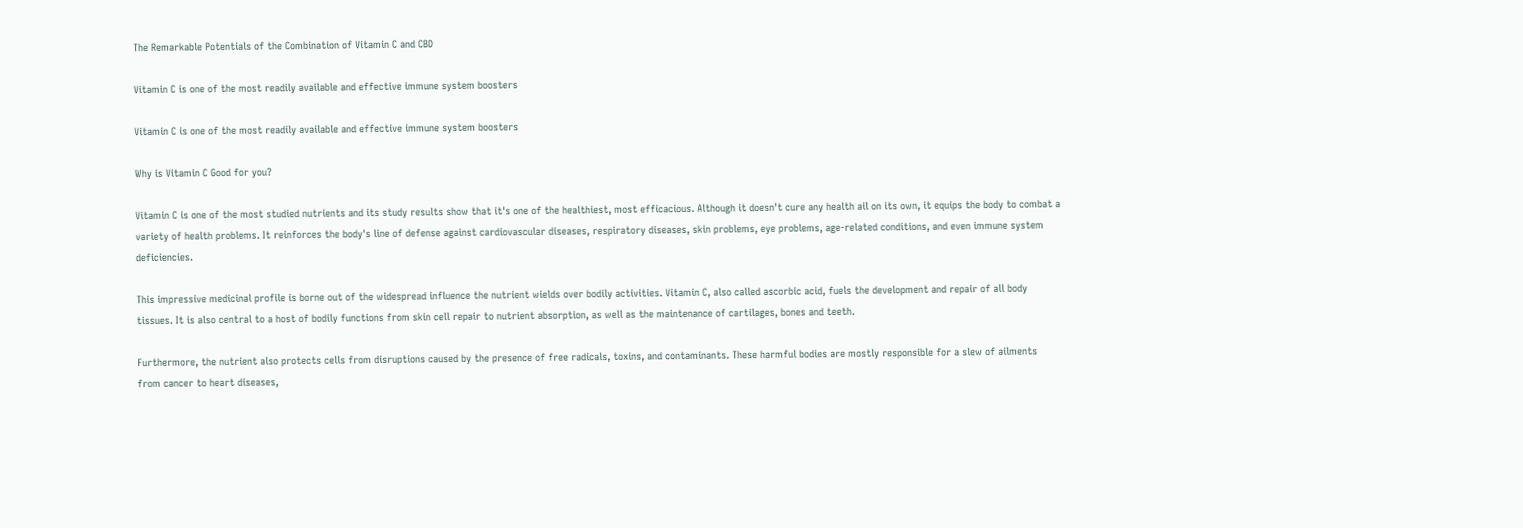The Remarkable Potentials of the Combination of Vitamin C and CBD

Vitamin C is one of the most readily available and effective immune system boosters

Vitamin C is one of the most readily available and effective immune system boosters

Why is Vitamin C Good for you?

Vitamin C is one of the most studied nutrients and its study results show that it's one of the healthiest, most efficacious. Although it doesn't cure any health ail on its own, it equips the body to combat a variety of health problems. It reinforces the body's line of defense against cardiovascular diseases, respiratory diseases, skin problems, eye problems, age-related conditions, and even immune system deficiencies.

This impressive medicinal profile is borne out of the widespread influence the nutrient wields over bodily activities. Vitamin C, also called ascorbic acid, fuels the development and repair of all body tissues. It is also central to a host of bodily functions from skin cell repair to nutrient absorption, as well as the maintenance of cartilages, bones and teeth.

Furthermore, the nutrient also protects cells from disruptions caused by the presence of free radicals, toxins, and contaminants. These harmful bodies are mostly responsible for a slew of ailments from cancer to heart diseases,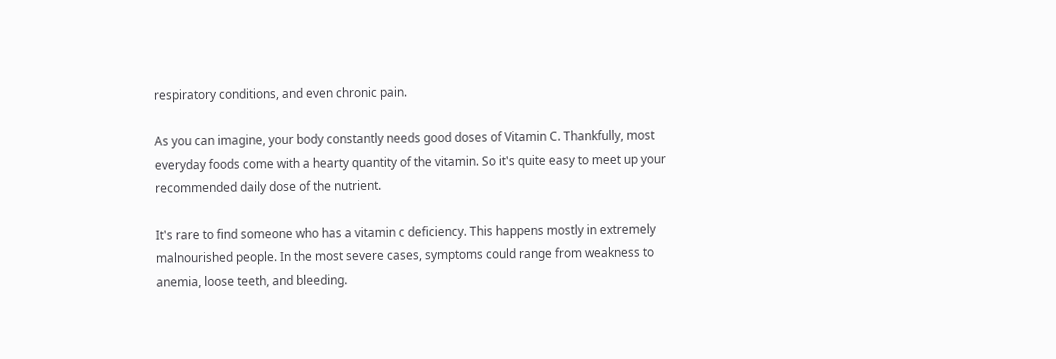respiratory conditions, and even chronic pain.

As you can imagine, your body constantly needs good doses of Vitamin C. Thankfully, most everyday foods come with a hearty quantity of the vitamin. So it's quite easy to meet up your recommended daily dose of the nutrient.

It's rare to find someone who has a vitamin c deficiency. This happens mostly in extremely malnourished people. In the most severe cases, symptoms could range from weakness to anemia, loose teeth, and bleeding.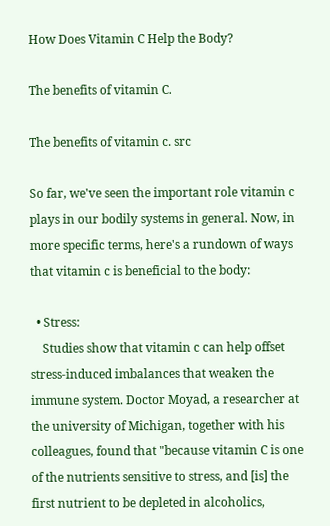How Does Vitamin C Help the Body?

The benefits of vitamin C.

The benefits of vitamin c. src

So far, we've seen the important role vitamin c plays in our bodily systems in general. Now, in more specific terms, here's a rundown of ways that vitamin c is beneficial to the body:

  • Stress:
    Studies show that vitamin c can help offset stress-induced imbalances that weaken the immune system. Doctor Moyad, a researcher at the university of Michigan, together with his colleagues, found that "because vitamin C is one of the nutrients sensitive to stress, and [is] the first nutrient to be depleted in alcoholics,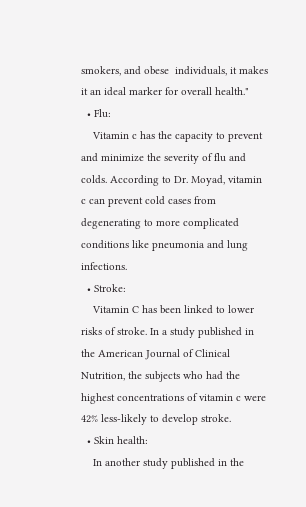smokers, and obese  individuals, it makes it an ideal marker for overall health."
  • Flu:
    Vitamin c has the capacity to prevent and minimize the severity of flu and colds. According to Dr. Moyad, vitamin c can prevent cold cases from degenerating to more complicated conditions like pneumonia and lung infections.
  • Stroke:
    Vitamin C has been linked to lower risks of stroke. In a study published in the American Journal of Clinical Nutrition, the subjects who had the highest concentrations of vitamin c were 42% less-likely to develop stroke.
  • Skin health:
    In another study published in the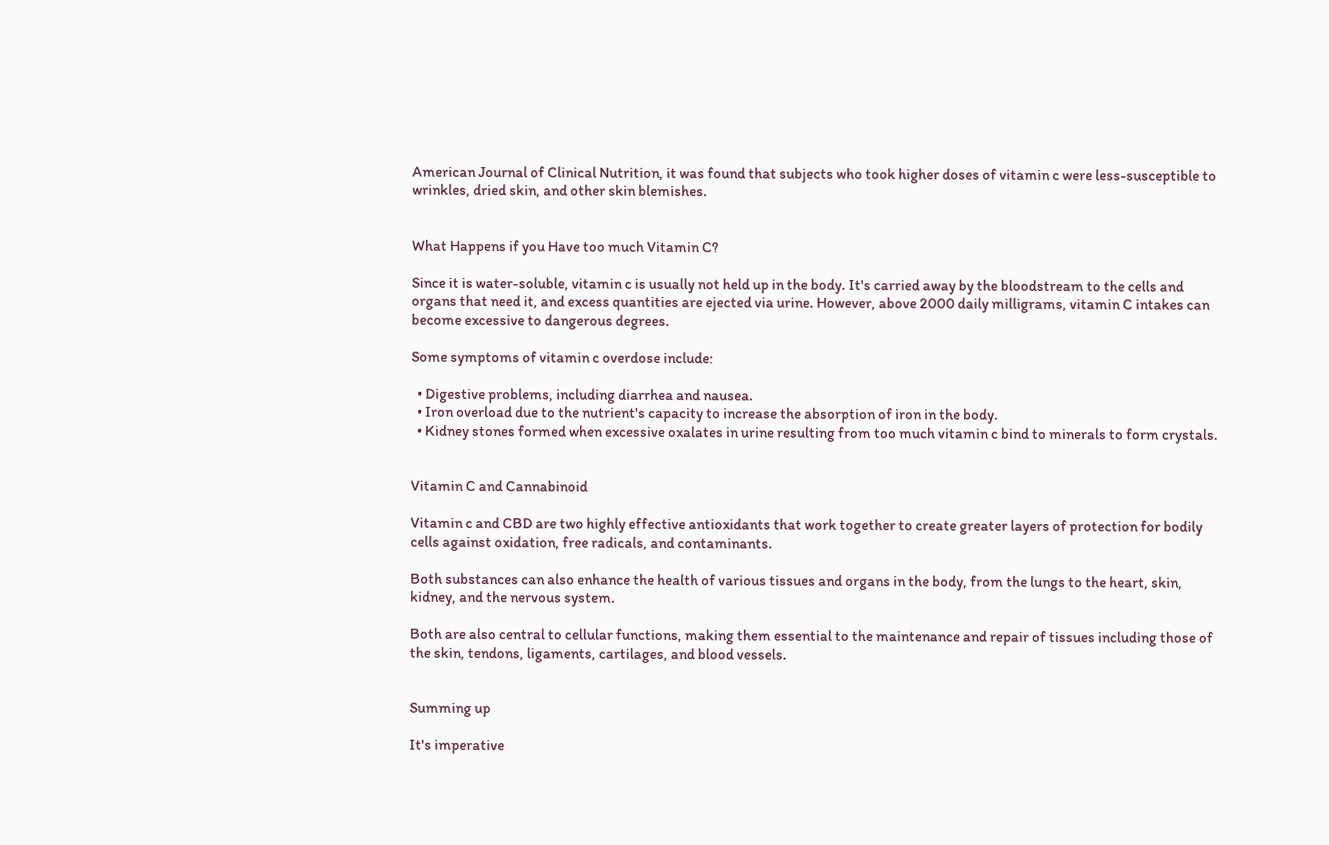American Journal of Clinical Nutrition, it was found that subjects who took higher doses of vitamin c were less-susceptible to wrinkles, dried skin, and other skin blemishes.


What Happens if you Have too much Vitamin C?

Since it is water-soluble, vitamin c is usually not held up in the body. It's carried away by the bloodstream to the cells and organs that need it, and excess quantities are ejected via urine. However, above 2000 daily milligrams, vitamin C intakes can become excessive to dangerous degrees.

Some symptoms of vitamin c overdose include:

  • Digestive problems, including diarrhea and nausea.
  • Iron overload due to the nutrient's capacity to increase the absorption of iron in the body.
  • Kidney stones formed when excessive oxalates in urine resulting from too much vitamin c bind to minerals to form crystals.


Vitamin C and Cannabinoid

Vitamin c and CBD are two highly effective antioxidants that work together to create greater layers of protection for bodily cells against oxidation, free radicals, and contaminants.

Both substances can also enhance the health of various tissues and organs in the body, from the lungs to the heart, skin, kidney, and the nervous system.

Both are also central to cellular functions, making them essential to the maintenance and repair of tissues including those of the skin, tendons, ligaments, cartilages, and blood vessels.


Summing up

It's imperative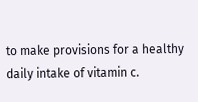to make provisions for a healthy daily intake of vitamin c.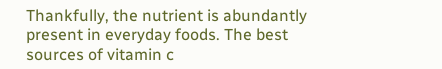Thankfully, the nutrient is abundantly present in everyday foods. The best sources of vitamin c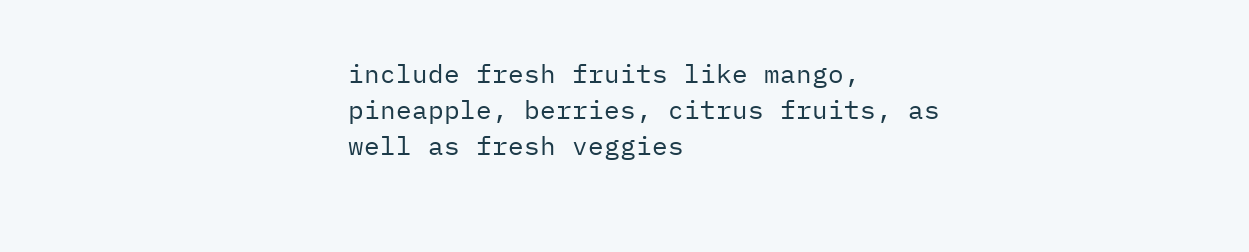include fresh fruits like mango, pineapple, berries, citrus fruits, as well as fresh veggies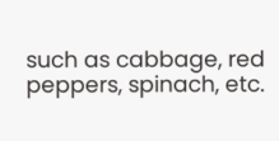such as cabbage, red peppers, spinach, etc.